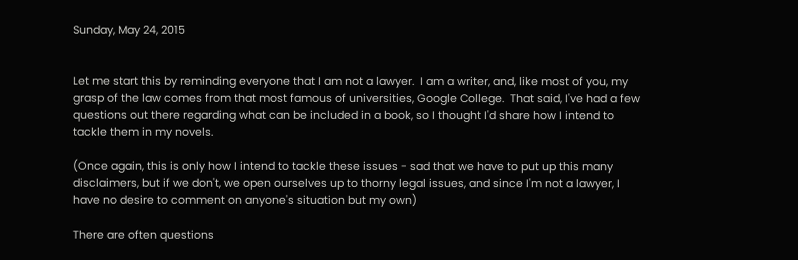Sunday, May 24, 2015


Let me start this by reminding everyone that I am not a lawyer.  I am a writer, and, like most of you, my grasp of the law comes from that most famous of universities, Google College.  That said, I've had a few questions out there regarding what can be included in a book, so I thought I'd share how I intend to tackle them in my novels.

(Once again, this is only how I intend to tackle these issues - sad that we have to put up this many disclaimers, but if we don't, we open ourselves up to thorny legal issues, and since I'm not a lawyer, I have no desire to comment on anyone's situation but my own)

There are often questions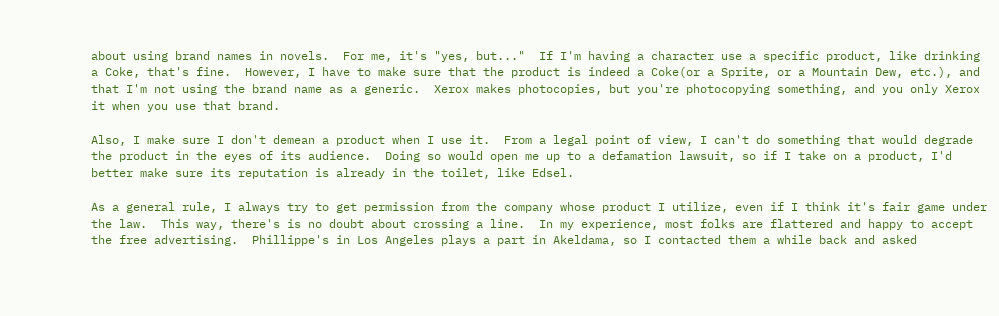about using brand names in novels.  For me, it's "yes, but..."  If I'm having a character use a specific product, like drinking a Coke, that's fine.  However, I have to make sure that the product is indeed a Coke(or a Sprite, or a Mountain Dew, etc.), and that I'm not using the brand name as a generic.  Xerox makes photocopies, but you're photocopying something, and you only Xerox it when you use that brand.

Also, I make sure I don't demean a product when I use it.  From a legal point of view, I can't do something that would degrade the product in the eyes of its audience.  Doing so would open me up to a defamation lawsuit, so if I take on a product, I'd better make sure its reputation is already in the toilet, like Edsel.

As a general rule, I always try to get permission from the company whose product I utilize, even if I think it's fair game under the law.  This way, there's is no doubt about crossing a line.  In my experience, most folks are flattered and happy to accept the free advertising.  Phillippe's in Los Angeles plays a part in Akeldama, so I contacted them a while back and asked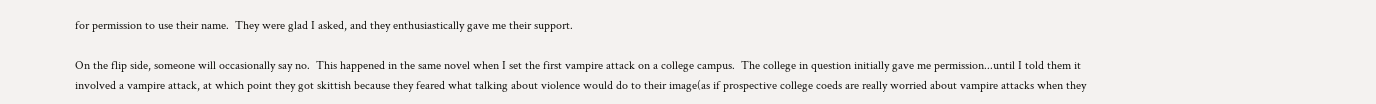for permission to use their name.  They were glad I asked, and they enthusiastically gave me their support.

On the flip side, someone will occasionally say no.  This happened in the same novel when I set the first vampire attack on a college campus.  The college in question initially gave me permission...until I told them it involved a vampire attack, at which point they got skittish because they feared what talking about violence would do to their image(as if prospective college coeds are really worried about vampire attacks when they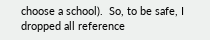choose a school).  So, to be safe, I dropped all reference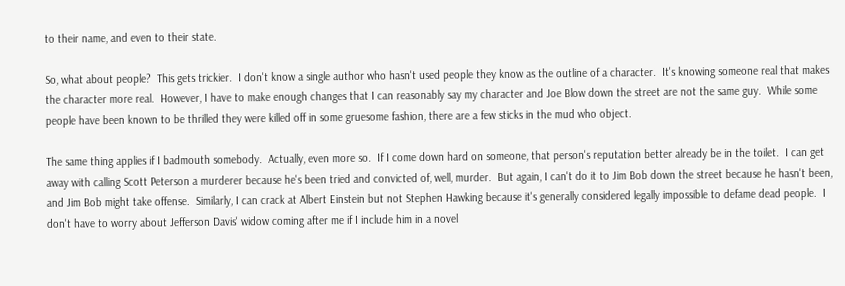to their name, and even to their state.

So, what about people?  This gets trickier.  I don't know a single author who hasn't used people they know as the outline of a character.  It's knowing someone real that makes the character more real.  However, I have to make enough changes that I can reasonably say my character and Joe Blow down the street are not the same guy.  While some people have been known to be thrilled they were killed off in some gruesome fashion, there are a few sticks in the mud who object.

The same thing applies if I badmouth somebody.  Actually, even more so.  If I come down hard on someone, that person's reputation better already be in the toilet.  I can get away with calling Scott Peterson a murderer because he's been tried and convicted of, well, murder.  But again, I can't do it to Jim Bob down the street because he hasn't been, and Jim Bob might take offense.  Similarly, I can crack at Albert Einstein but not Stephen Hawking because it's generally considered legally impossible to defame dead people.  I don't have to worry about Jefferson Davis' widow coming after me if I include him in a novel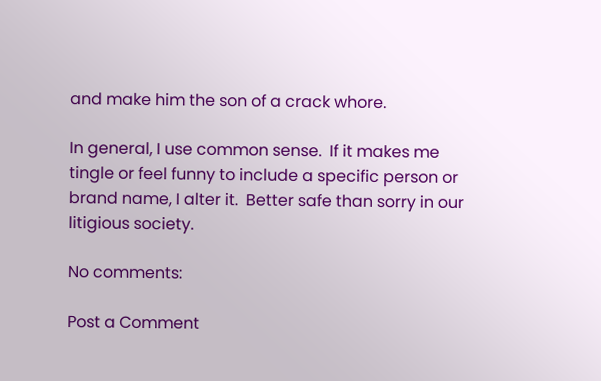and make him the son of a crack whore.

In general, I use common sense.  If it makes me tingle or feel funny to include a specific person or brand name, I alter it.  Better safe than sorry in our litigious society.

No comments:

Post a Comment